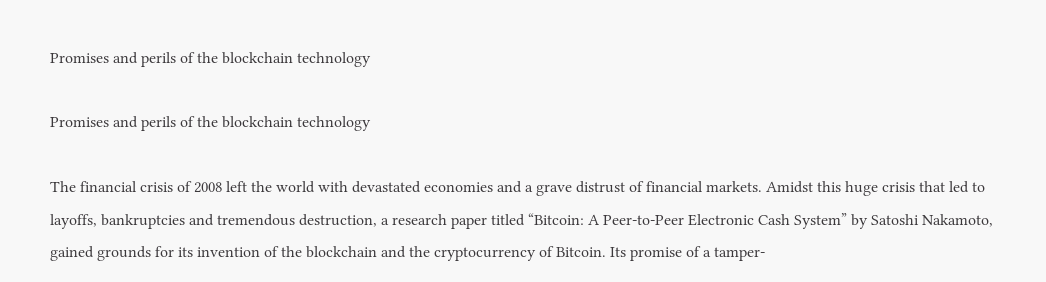Promises and perils of the blockchain technology

Promises and perils of the blockchain technology

The financial crisis of 2008 left the world with devastated economies and a grave distrust of financial markets. Amidst this huge crisis that led to layoffs, bankruptcies and tremendous destruction, a research paper titled “Bitcoin: A Peer-to-Peer Electronic Cash System” by Satoshi Nakamoto, gained grounds for its invention of the blockchain and the cryptocurrency of Bitcoin. Its promise of a tamper-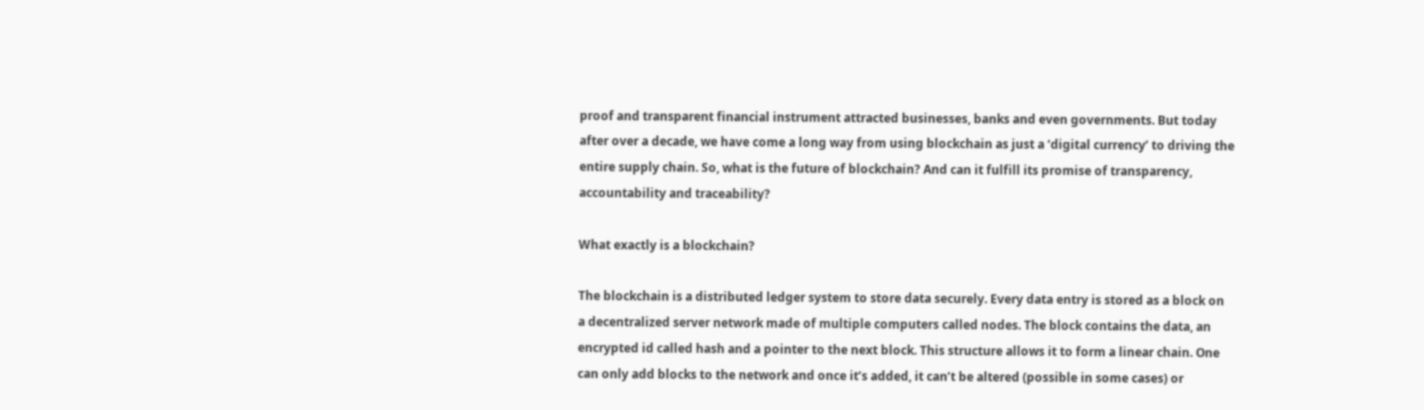proof and transparent financial instrument attracted businesses, banks and even governments. But today after over a decade, we have come a long way from using blockchain as just a ‘digital currency’ to driving the entire supply chain. So, what is the future of blockchain? And can it fulfill its promise of transparency, accountability and traceability?

What exactly is a blockchain?

The blockchain is a distributed ledger system to store data securely. Every data entry is stored as a block on a decentralized server network made of multiple computers called nodes. The block contains the data, an encrypted id called hash and a pointer to the next block. This structure allows it to form a linear chain. One can only add blocks to the network and once it’s added, it can’t be altered (possible in some cases) or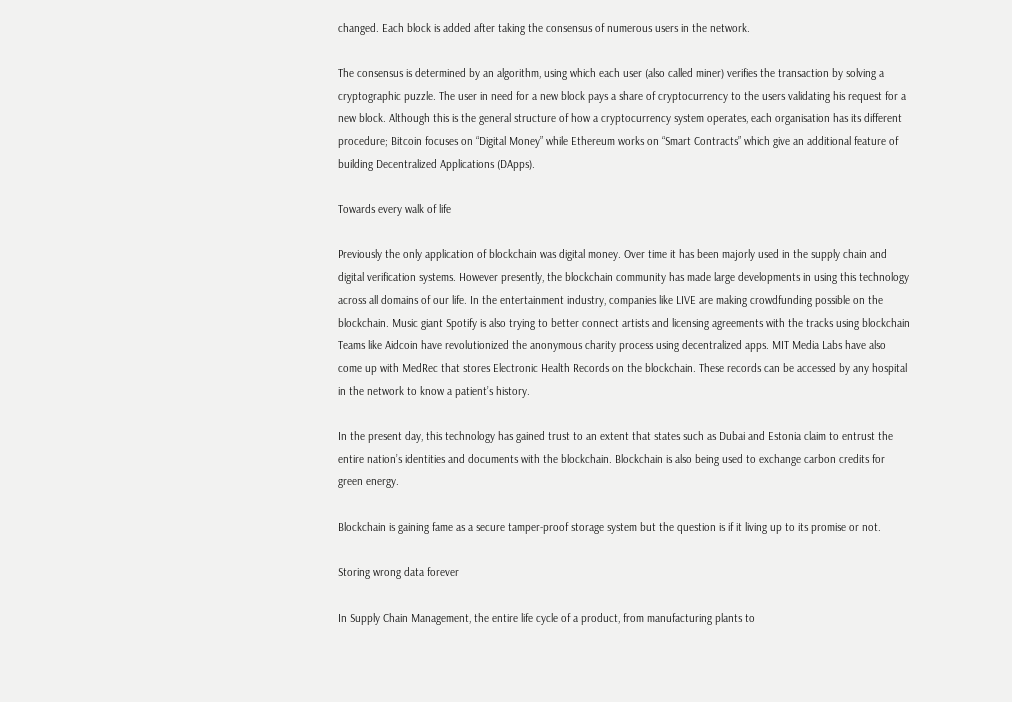changed. Each block is added after taking the consensus of numerous users in the network.

The consensus is determined by an algorithm, using which each user (also called miner) verifies the transaction by solving a cryptographic puzzle. The user in need for a new block pays a share of cryptocurrency to the users validating his request for a new block. Although this is the general structure of how a cryptocurrency system operates, each organisation has its different procedure; Bitcoin focuses on “Digital Money” while Ethereum works on “Smart Contracts” which give an additional feature of building Decentralized Applications (DApps).

Towards every walk of life

Previously the only application of blockchain was digital money. Over time it has been majorly used in the supply chain and digital verification systems. However presently, the blockchain community has made large developments in using this technology across all domains of our life. In the entertainment industry, companies like LIVE are making crowdfunding possible on the blockchain. Music giant Spotify is also trying to better connect artists and licensing agreements with the tracks using blockchain Teams like Aidcoin have revolutionized the anonymous charity process using decentralized apps. MIT Media Labs have also come up with MedRec that stores Electronic Health Records on the blockchain. These records can be accessed by any hospital in the network to know a patient’s history.

In the present day, this technology has gained trust to an extent that states such as Dubai and Estonia claim to entrust the entire nation’s identities and documents with the blockchain. Blockchain is also being used to exchange carbon credits for green energy.

Blockchain is gaining fame as a secure tamper-proof storage system but the question is if it living up to its promise or not.

Storing wrong data forever

In Supply Chain Management, the entire life cycle of a product, from manufacturing plants to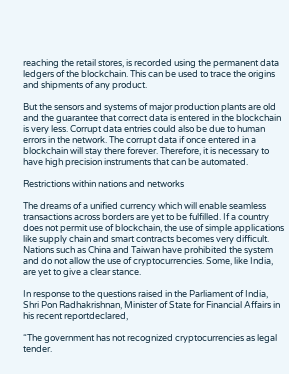reaching the retail stores, is recorded using the permanent data ledgers of the blockchain. This can be used to trace the origins and shipments of any product.

But the sensors and systems of major production plants are old and the guarantee that correct data is entered in the blockchain is very less. Corrupt data entries could also be due to human errors in the network. The corrupt data if once entered in a blockchain will stay there forever. Therefore, it is necessary to have high precision instruments that can be automated.

Restrictions within nations and networks

The dreams of a unified currency which will enable seamless transactions across borders are yet to be fulfilled. If a country does not permit use of blockchain, the use of simple applications like supply chain and smart contracts becomes very difficult. Nations such as China and Taiwan have prohibited the system and do not allow the use of cryptocurrencies. Some, like India, are yet to give a clear stance.

In response to the questions raised in the Parliament of India, Shri Pon Radhakrishnan, Minister of State for Financial Affairs in his recent reportdeclared,

“The government has not recognized cryptocurrencies as legal tender.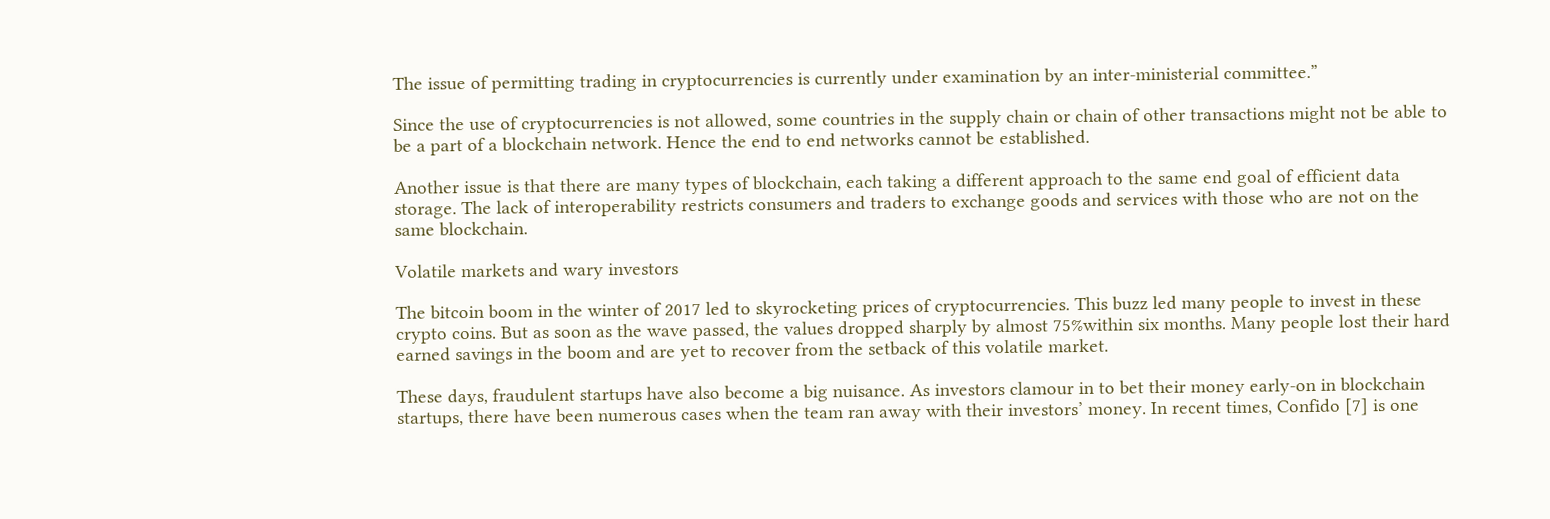The issue of permitting trading in cryptocurrencies is currently under examination by an inter-ministerial committee.”

Since the use of cryptocurrencies is not allowed, some countries in the supply chain or chain of other transactions might not be able to be a part of a blockchain network. Hence the end to end networks cannot be established.

Another issue is that there are many types of blockchain, each taking a different approach to the same end goal of efficient data storage. The lack of interoperability restricts consumers and traders to exchange goods and services with those who are not on the same blockchain.

Volatile markets and wary investors

The bitcoin boom in the winter of 2017 led to skyrocketing prices of cryptocurrencies. This buzz led many people to invest in these crypto coins. But as soon as the wave passed, the values dropped sharply by almost 75%within six months. Many people lost their hard earned savings in the boom and are yet to recover from the setback of this volatile market.

These days, fraudulent startups have also become a big nuisance. As investors clamour in to bet their money early-on in blockchain startups, there have been numerous cases when the team ran away with their investors’ money. In recent times, Confido [7] is one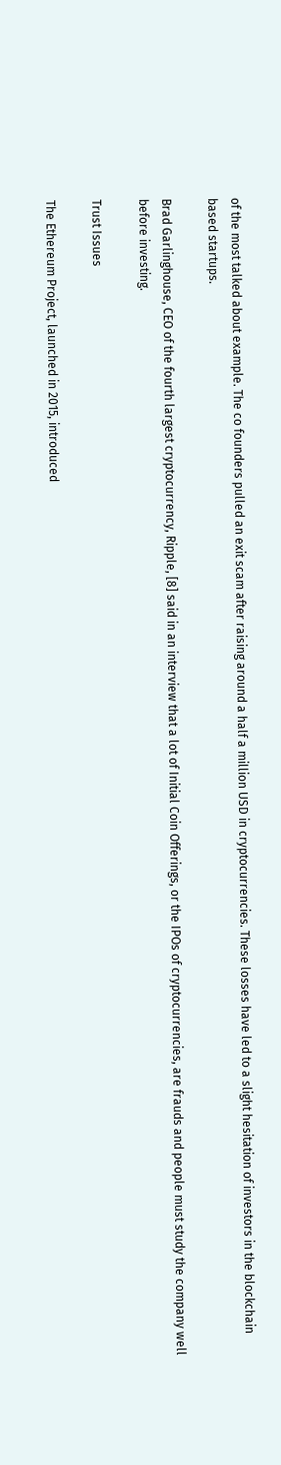of the most talked about example. The co founders pulled an exit scam after raising around a half a million USD in cryptocurrencies. These losses have led to a slight hesitation of investors in the blockchain based startups.

Brad Garlinghouse, CEO of the fourth largest cryptocurrency, Ripple, [8] said in an interview that a lot of Initial Coin Offerings, or the IPOs of cryptocurrencies, are frauds and people must study the company well before investing.

Trust Issues

The Ethereum Project, launched in 2015, introduced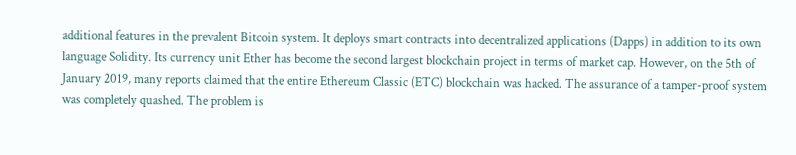additional features in the prevalent Bitcoin system. It deploys smart contracts into decentralized applications (Dapps) in addition to its own language Solidity. Its currency unit Ether has become the second largest blockchain project in terms of market cap. However, on the 5th of January 2019, many reports claimed that the entire Ethereum Classic (ETC) blockchain was hacked. The assurance of a tamper-proof system was completely quashed. The problem is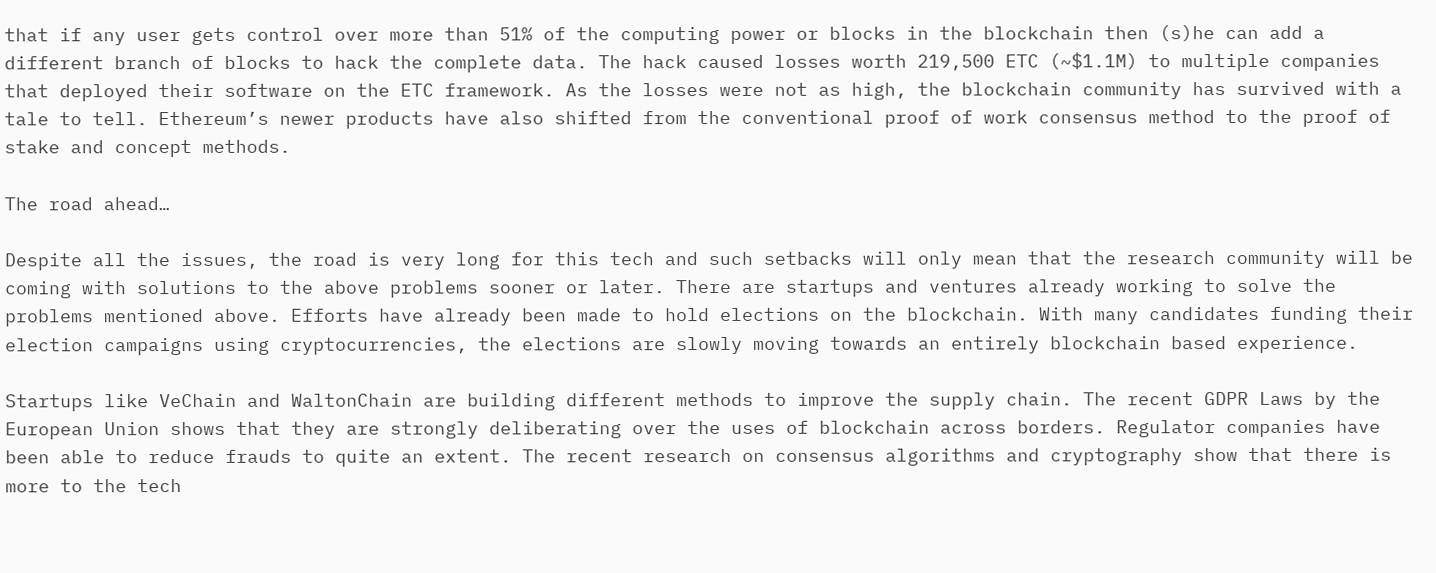that if any user gets control over more than 51% of the computing power or blocks in the blockchain then (s)he can add a different branch of blocks to hack the complete data. The hack caused losses worth 219,500 ETC (~$1.1M) to multiple companies that deployed their software on the ETC framework. As the losses were not as high, the blockchain community has survived with a tale to tell. Ethereum’s newer products have also shifted from the conventional proof of work consensus method to the proof of stake and concept methods.

The road ahead…

Despite all the issues, the road is very long for this tech and such setbacks will only mean that the research community will be coming with solutions to the above problems sooner or later. There are startups and ventures already working to solve the problems mentioned above. Efforts have already been made to hold elections on the blockchain. With many candidates funding their election campaigns using cryptocurrencies, the elections are slowly moving towards an entirely blockchain based experience.

Startups like VeChain and WaltonChain are building different methods to improve the supply chain. The recent GDPR Laws by the European Union shows that they are strongly deliberating over the uses of blockchain across borders. Regulator companies have been able to reduce frauds to quite an extent. The recent research on consensus algorithms and cryptography show that there is more to the tech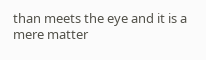than meets the eye and it is a mere matter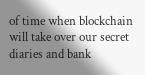of time when blockchain will take over our secret diaries and bank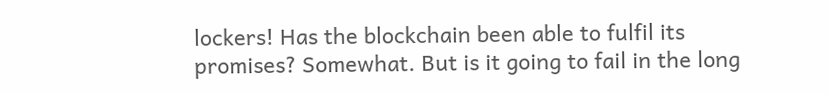lockers! Has the blockchain been able to fulfil its promises? Somewhat. But is it going to fail in the long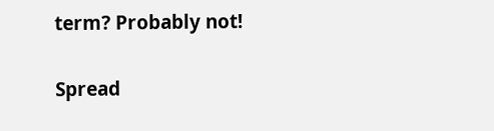term? Probably not!

Spread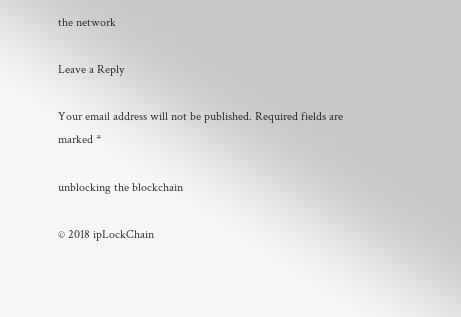the network

Leave a Reply

Your email address will not be published. Required fields are marked *

unblocking the blockchain

© 2018 ipLockChain